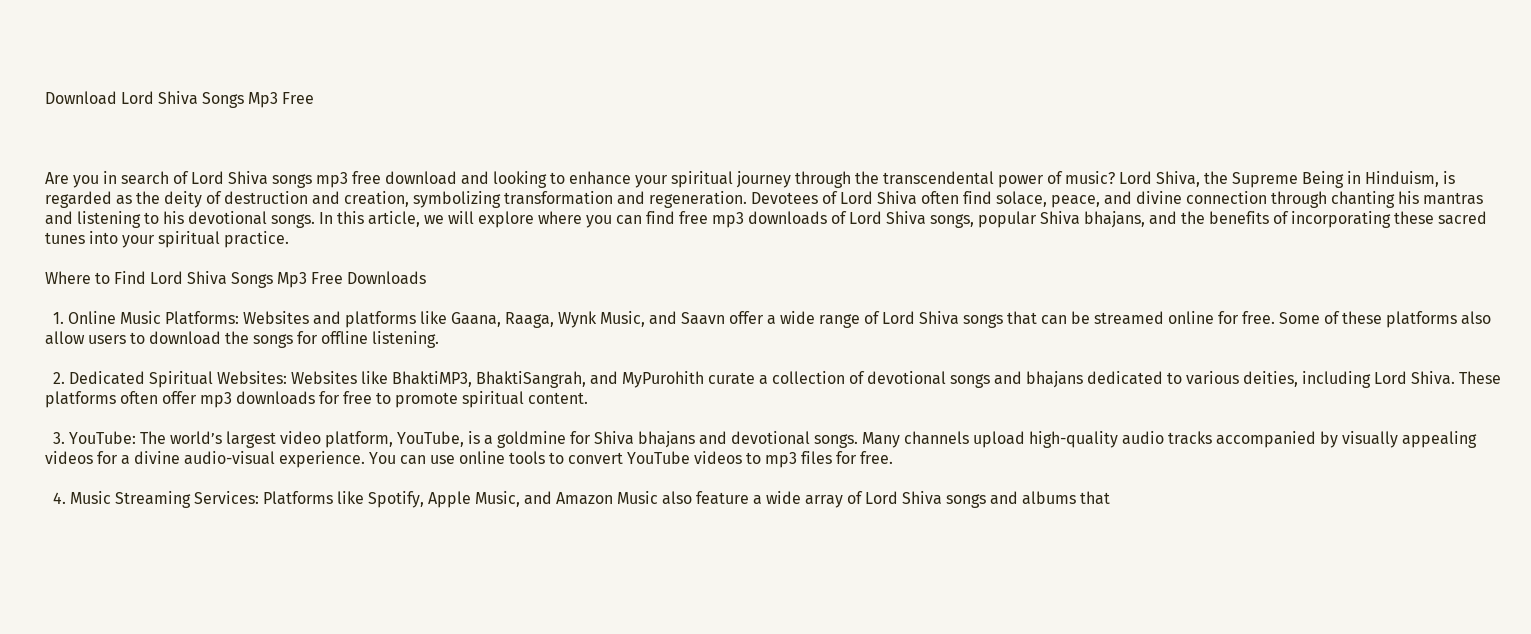Download Lord Shiva Songs Mp3 Free



Are you in search of Lord Shiva songs mp3 free download and looking to enhance your spiritual journey through the transcendental power of music? Lord Shiva, the Supreme Being in Hinduism, is regarded as the deity of destruction and creation, symbolizing transformation and regeneration. Devotees of Lord Shiva often find solace, peace, and divine connection through chanting his mantras and listening to his devotional songs. In this article, we will explore where you can find free mp3 downloads of Lord Shiva songs, popular Shiva bhajans, and the benefits of incorporating these sacred tunes into your spiritual practice.

Where to Find Lord Shiva Songs Mp3 Free Downloads

  1. Online Music Platforms: Websites and platforms like Gaana, Raaga, Wynk Music, and Saavn offer a wide range of Lord Shiva songs that can be streamed online for free. Some of these platforms also allow users to download the songs for offline listening.

  2. Dedicated Spiritual Websites: Websites like BhaktiMP3, BhaktiSangrah, and MyPurohith curate a collection of devotional songs and bhajans dedicated to various deities, including Lord Shiva. These platforms often offer mp3 downloads for free to promote spiritual content.

  3. YouTube: The world’s largest video platform, YouTube, is a goldmine for Shiva bhajans and devotional songs. Many channels upload high-quality audio tracks accompanied by visually appealing videos for a divine audio-visual experience. You can use online tools to convert YouTube videos to mp3 files for free.

  4. Music Streaming Services: Platforms like Spotify, Apple Music, and Amazon Music also feature a wide array of Lord Shiva songs and albums that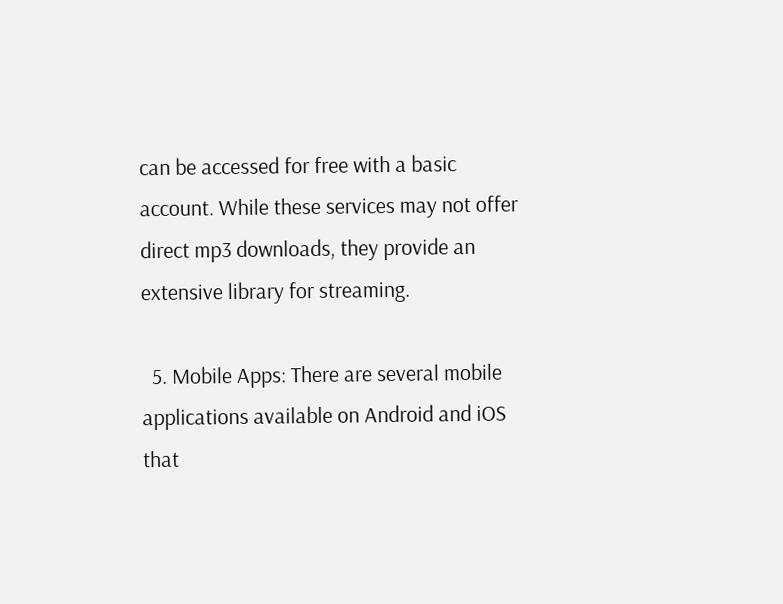can be accessed for free with a basic account. While these services may not offer direct mp3 downloads, they provide an extensive library for streaming.

  5. Mobile Apps: There are several mobile applications available on Android and iOS that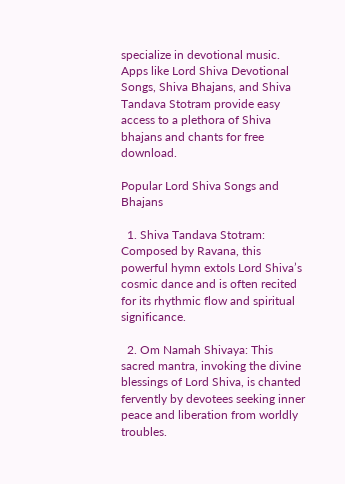specialize in devotional music. Apps like Lord Shiva Devotional Songs, Shiva Bhajans, and Shiva Tandava Stotram provide easy access to a plethora of Shiva bhajans and chants for free download.

Popular Lord Shiva Songs and Bhajans

  1. Shiva Tandava Stotram: Composed by Ravana, this powerful hymn extols Lord Shiva’s cosmic dance and is often recited for its rhythmic flow and spiritual significance.

  2. Om Namah Shivaya: This sacred mantra, invoking the divine blessings of Lord Shiva, is chanted fervently by devotees seeking inner peace and liberation from worldly troubles.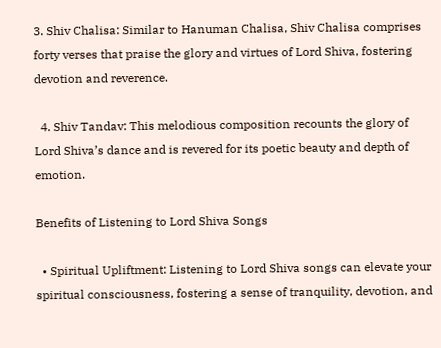3. Shiv Chalisa: Similar to Hanuman Chalisa, Shiv Chalisa comprises forty verses that praise the glory and virtues of Lord Shiva, fostering devotion and reverence.

  4. Shiv Tandav: This melodious composition recounts the glory of Lord Shiva’s dance and is revered for its poetic beauty and depth of emotion.

Benefits of Listening to Lord Shiva Songs

  • Spiritual Upliftment: Listening to Lord Shiva songs can elevate your spiritual consciousness, fostering a sense of tranquility, devotion, and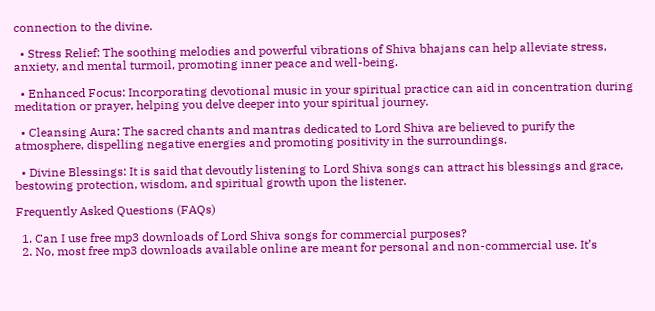connection to the divine.

  • Stress Relief: The soothing melodies and powerful vibrations of Shiva bhajans can help alleviate stress, anxiety, and mental turmoil, promoting inner peace and well-being.

  • Enhanced Focus: Incorporating devotional music in your spiritual practice can aid in concentration during meditation or prayer, helping you delve deeper into your spiritual journey.

  • Cleansing Aura: The sacred chants and mantras dedicated to Lord Shiva are believed to purify the atmosphere, dispelling negative energies and promoting positivity in the surroundings.

  • Divine Blessings: It is said that devoutly listening to Lord Shiva songs can attract his blessings and grace, bestowing protection, wisdom, and spiritual growth upon the listener.

Frequently Asked Questions (FAQs)

  1. Can I use free mp3 downloads of Lord Shiva songs for commercial purposes?
  2. No, most free mp3 downloads available online are meant for personal and non-commercial use. It’s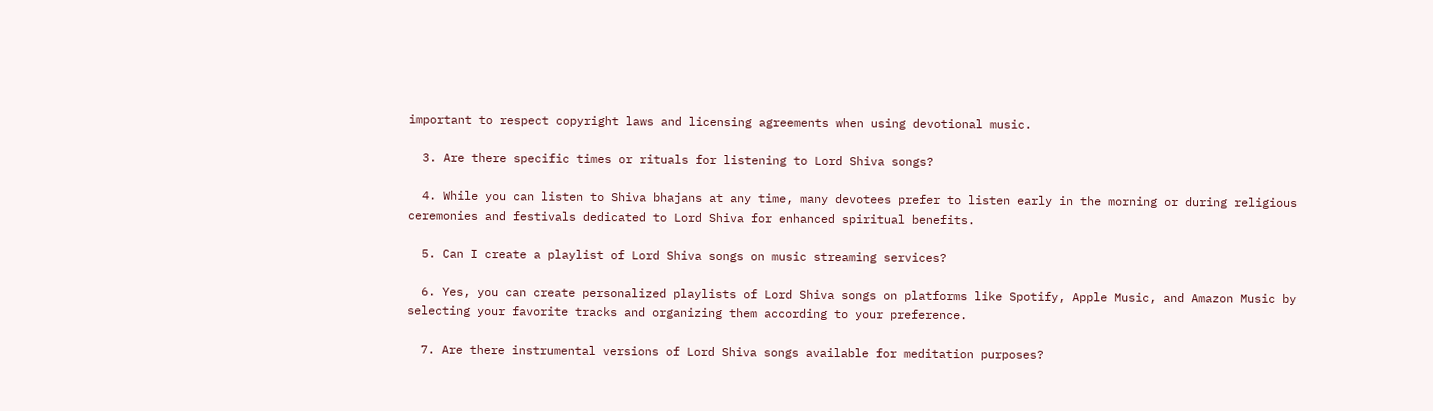important to respect copyright laws and licensing agreements when using devotional music.

  3. Are there specific times or rituals for listening to Lord Shiva songs?

  4. While you can listen to Shiva bhajans at any time, many devotees prefer to listen early in the morning or during religious ceremonies and festivals dedicated to Lord Shiva for enhanced spiritual benefits.

  5. Can I create a playlist of Lord Shiva songs on music streaming services?

  6. Yes, you can create personalized playlists of Lord Shiva songs on platforms like Spotify, Apple Music, and Amazon Music by selecting your favorite tracks and organizing them according to your preference.

  7. Are there instrumental versions of Lord Shiva songs available for meditation purposes?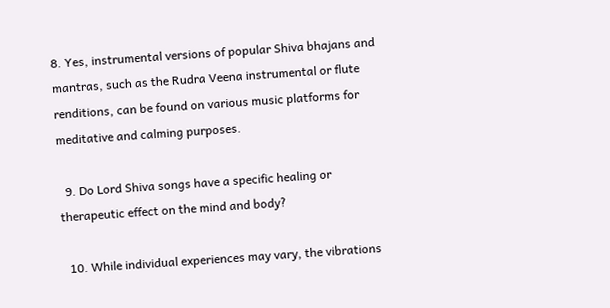8. Yes, instrumental versions of popular Shiva bhajans and mantras, such as the Rudra Veena instrumental or flute renditions, can be found on various music platforms for meditative and calming purposes.

  9. Do Lord Shiva songs have a specific healing or therapeutic effect on the mind and body?

  10. While individual experiences may vary, the vibrations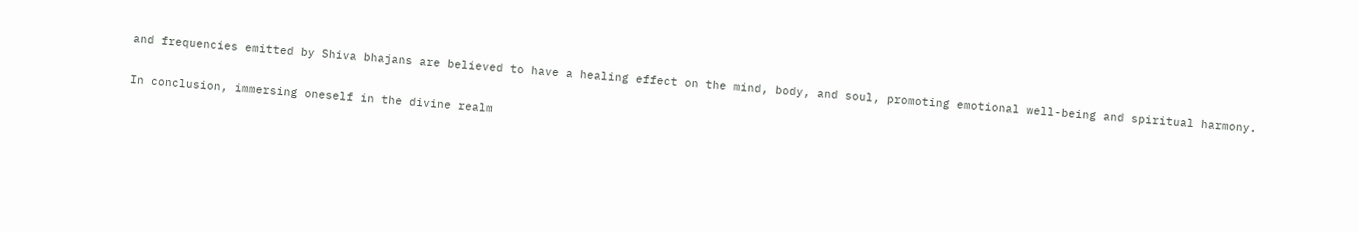and frequencies emitted by Shiva bhajans are believed to have a healing effect on the mind, body, and soul, promoting emotional well-being and spiritual harmony.

In conclusion, immersing oneself in the divine realm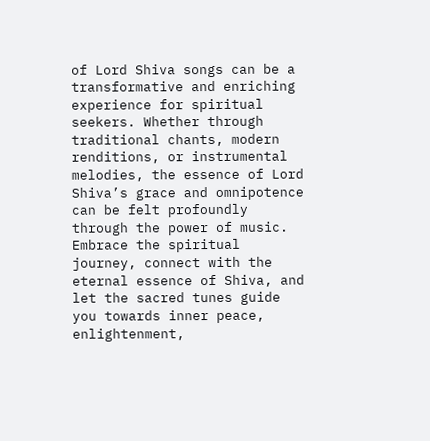of Lord Shiva songs can be a transformative and enriching experience for spiritual seekers. Whether through traditional chants, modern renditions, or instrumental melodies, the essence of Lord Shiva’s grace and omnipotence can be felt profoundly through the power of music. Embrace the spiritual journey, connect with the eternal essence of Shiva, and let the sacred tunes guide you towards inner peace, enlightenment,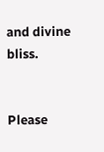and divine bliss.


Please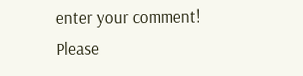enter your comment!
Please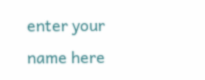enter your name here